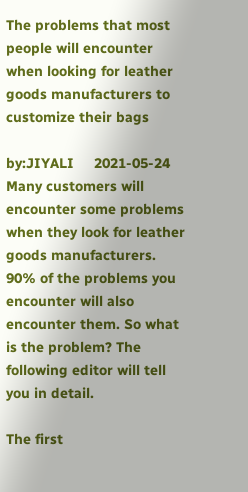The problems that most people will encounter when looking for leather goods manufacturers to customize their bags

by:JIYALI     2021-05-24
Many customers will encounter some problems when they look for leather goods manufacturers. 90% of the problems you encounter will also encounter them. So what is the problem? The following editor will tell you in detail.

The first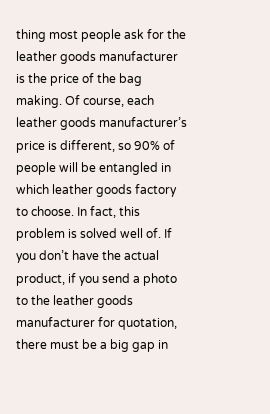thing most people ask for the leather goods manufacturer is the price of the bag making. Of course, each leather goods manufacturer’s price is different, so 90% of people will be entangled in which leather goods factory to choose. In fact, this problem is solved well of. If you don’t have the actual product, if you send a photo to the leather goods manufacturer for quotation, there must be a big gap in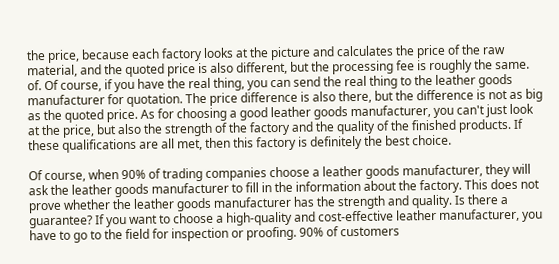the price, because each factory looks at the picture and calculates the price of the raw material, and the quoted price is also different, but the processing fee is roughly the same. of. Of course, if you have the real thing, you can send the real thing to the leather goods manufacturer for quotation. The price difference is also there, but the difference is not as big as the quoted price. As for choosing a good leather goods manufacturer, you can't just look at the price, but also the strength of the factory and the quality of the finished products. If these qualifications are all met, then this factory is definitely the best choice.

Of course, when 90% of trading companies choose a leather goods manufacturer, they will ask the leather goods manufacturer to fill in the information about the factory. This does not prove whether the leather goods manufacturer has the strength and quality. Is there a guarantee? If you want to choose a high-quality and cost-effective leather manufacturer, you have to go to the field for inspection or proofing. 90% of customers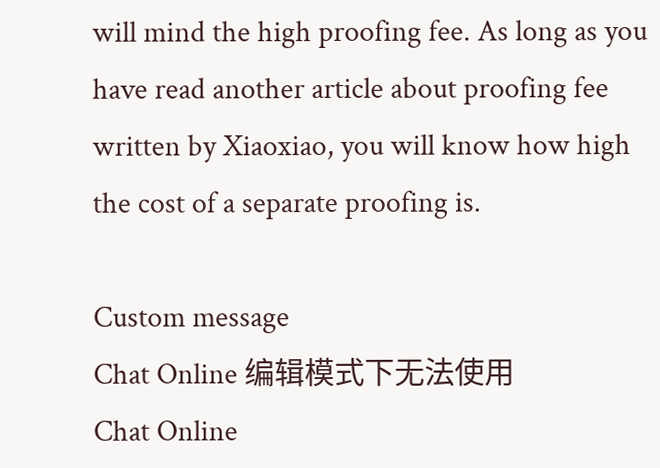will mind the high proofing fee. As long as you have read another article about proofing fee written by Xiaoxiao, you will know how high the cost of a separate proofing is.

Custom message
Chat Online 编辑模式下无法使用
Chat Online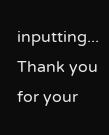inputting...
Thank you for your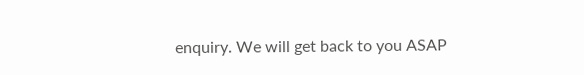enquiry. We will get back to you ASAP